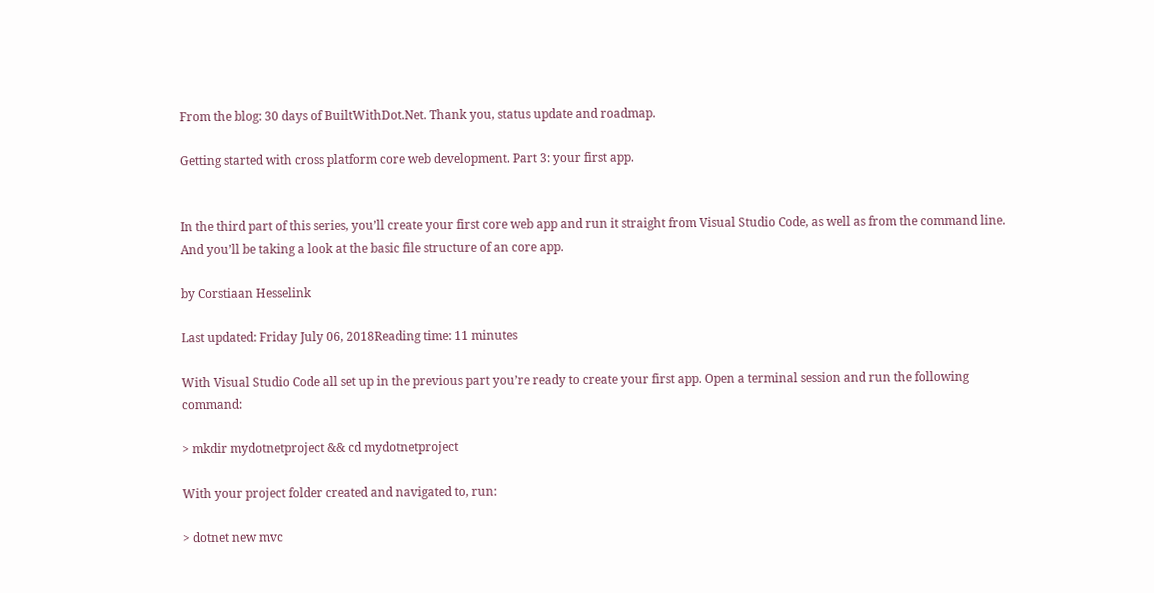From the blog: 30 days of BuiltWithDot.Net. Thank you, status update and roadmap.

Getting started with cross platform core web development. Part 3: your first app.


In the third part of this series, you’ll create your first core web app and run it straight from Visual Studio Code, as well as from the command line. And you’ll be taking a look at the basic file structure of an core app.

by Corstiaan Hesselink

Last updated: Friday July 06, 2018Reading time: 11 minutes

With Visual Studio Code all set up in the previous part you’re ready to create your first app. Open a terminal session and run the following command:

> mkdir mydotnetproject && cd mydotnetproject

With your project folder created and navigated to, run:

> dotnet new mvc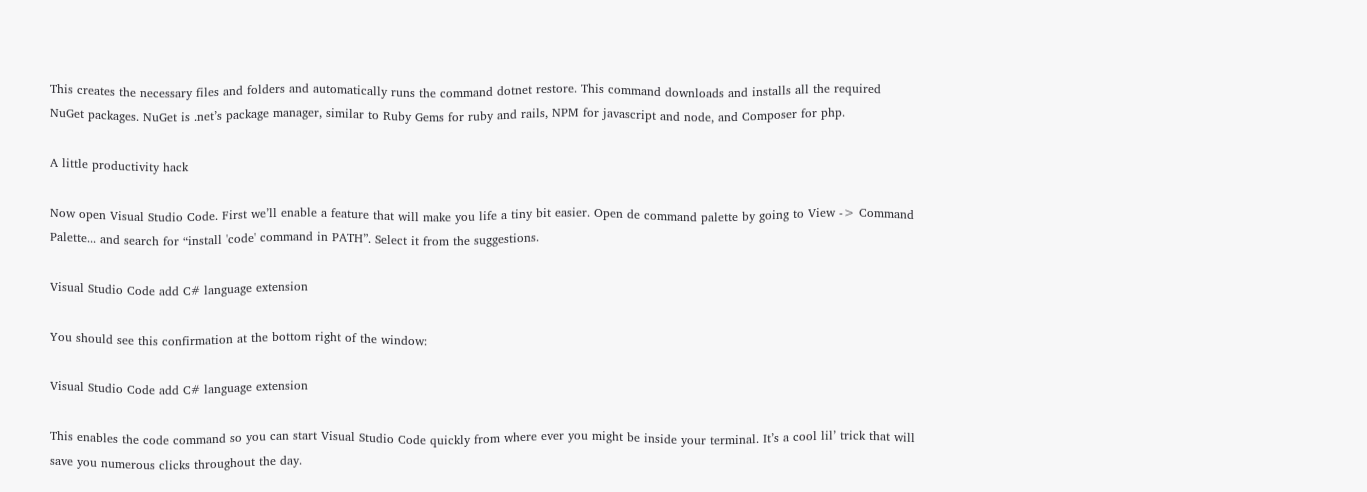This creates the necessary files and folders and automatically runs the command dotnet restore. This command downloads and installs all the required NuGet packages. NuGet is .net’s package manager, similar to Ruby Gems for ruby and rails, NPM for javascript and node, and Composer for php.

A little productivity hack

Now open Visual Studio Code. First we’ll enable a feature that will make you life a tiny bit easier. Open de command palette by going to View -> Command Palette... and search for “install 'code' command in PATH”. Select it from the suggestions.

Visual Studio Code add C# language extension

You should see this confirmation at the bottom right of the window:

Visual Studio Code add C# language extension

This enables the code command so you can start Visual Studio Code quickly from where ever you might be inside your terminal. It’s a cool lil’ trick that will save you numerous clicks throughout the day.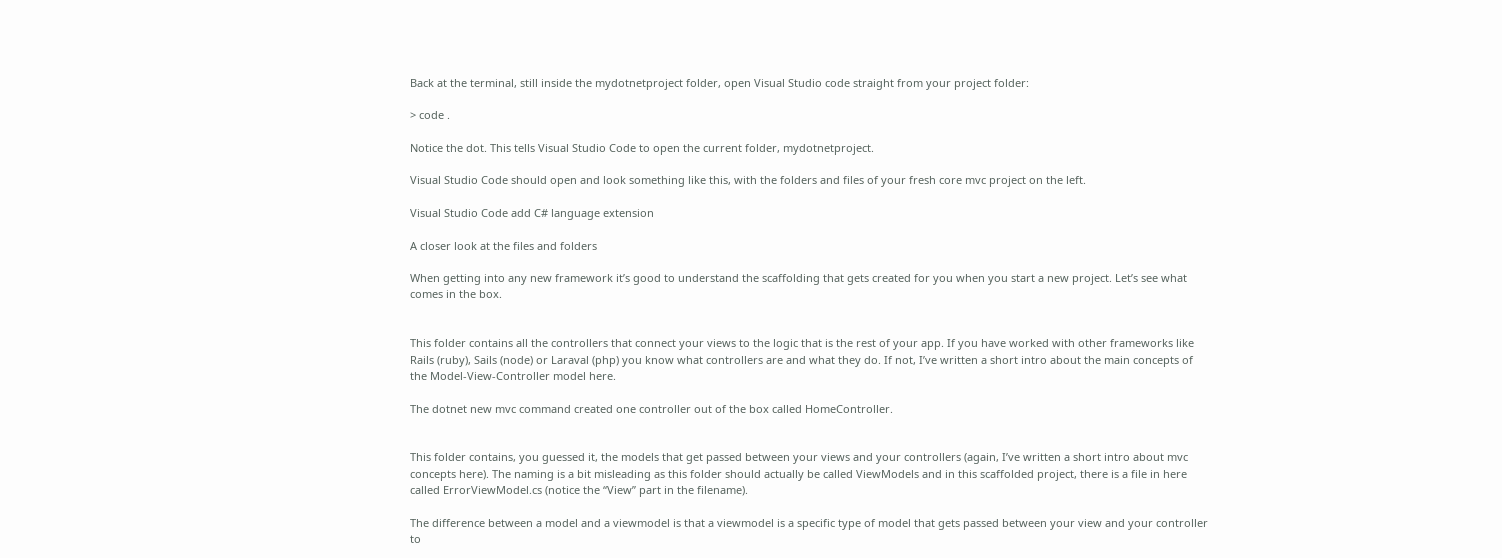Back at the terminal, still inside the mydotnetproject folder, open Visual Studio code straight from your project folder:

> code .

Notice the dot. This tells Visual Studio Code to open the current folder, mydotnetproject.

Visual Studio Code should open and look something like this, with the folders and files of your fresh core mvc project on the left.

Visual Studio Code add C# language extension

A closer look at the files and folders

When getting into any new framework it’s good to understand the scaffolding that gets created for you when you start a new project. Let’s see what comes in the box.


This folder contains all the controllers that connect your views to the logic that is the rest of your app. If you have worked with other frameworks like Rails (ruby), Sails (node) or Laraval (php) you know what controllers are and what they do. If not, I’ve written a short intro about the main concepts of the Model-View-Controller model here.

The dotnet new mvc command created one controller out of the box called HomeController.


This folder contains, you guessed it, the models that get passed between your views and your controllers (again, I’ve written a short intro about mvc concepts here). The naming is a bit misleading as this folder should actually be called ViewModels and in this scaffolded project, there is a file in here called ErrorViewModel.cs (notice the “View” part in the filename).

The difference between a model and a viewmodel is that a viewmodel is a specific type of model that gets passed between your view and your controller to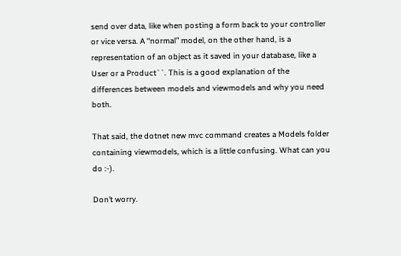send over data, like when posting a form back to your controller or vice versa. A “normal” model, on the other hand, is a representation of an object as it saved in your database, like a User or a Product``. This is a good explanation of the differences between models and viewmodels and why you need both.

That said, the dotnet new mvc command creates a Models folder containing viewmodels, which is a little confusing. What can you do :-).

Don’t worry.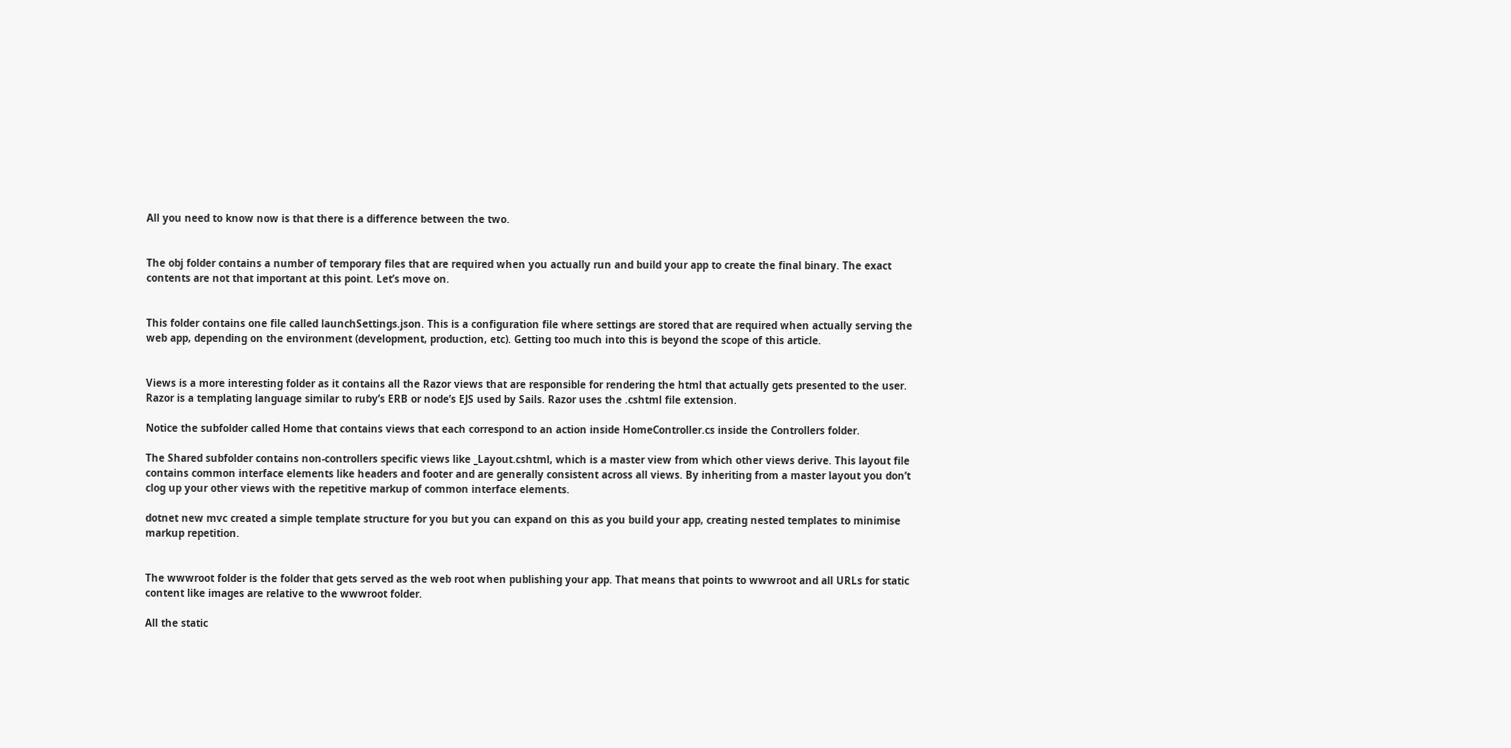All you need to know now is that there is a difference between the two.


The obj folder contains a number of temporary files that are required when you actually run and build your app to create the final binary. The exact contents are not that important at this point. Let’s move on.


This folder contains one file called launchSettings.json. This is a configuration file where settings are stored that are required when actually serving the web app, depending on the environment (development, production, etc). Getting too much into this is beyond the scope of this article.


Views is a more interesting folder as it contains all the Razor views that are responsible for rendering the html that actually gets presented to the user. Razor is a templating language similar to ruby’s ERB or node’s EJS used by Sails. Razor uses the .cshtml file extension.

Notice the subfolder called Home that contains views that each correspond to an action inside HomeController.cs inside the Controllers folder.

The Shared subfolder contains non-controllers specific views like _Layout.cshtml, which is a master view from which other views derive. This layout file contains common interface elements like headers and footer and are generally consistent across all views. By inheriting from a master layout you don’t clog up your other views with the repetitive markup of common interface elements.

dotnet new mvc created a simple template structure for you but you can expand on this as you build your app, creating nested templates to minimise markup repetition.


The wwwroot folder is the folder that gets served as the web root when publishing your app. That means that points to wwwroot and all URLs for static content like images are relative to the wwwroot folder.

All the static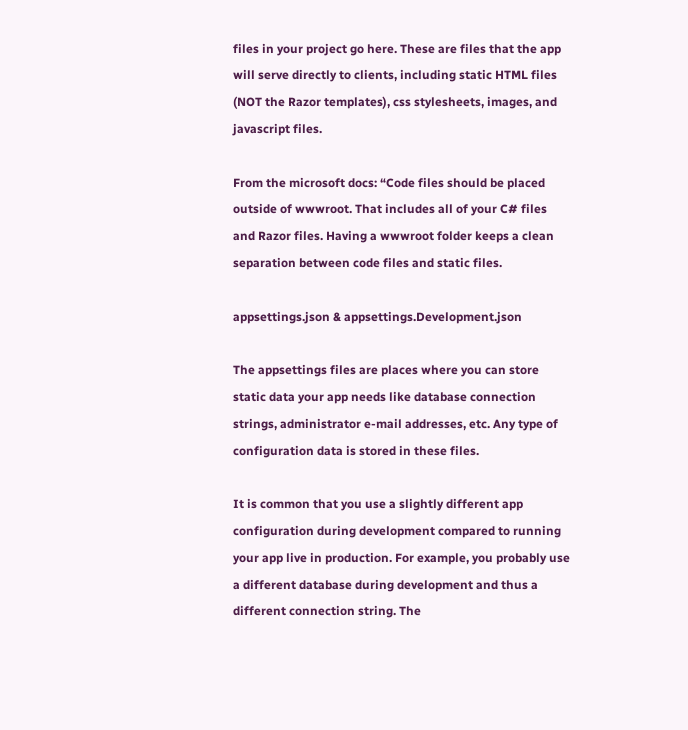files in your project go here. These are files that the app will serve directly to clients, including static HTML files (NOT the Razor templates), css stylesheets, images, and javascript files.

From the microsoft docs: “Code files should be placed outside of wwwroot. That includes all of your C# files and Razor files. Having a wwwroot folder keeps a clean separation between code files and static files.

appsettings.json & appsettings.Development.json

The appsettings files are places where you can store static data your app needs like database connection strings, administrator e-mail addresses, etc. Any type of configuration data is stored in these files.

It is common that you use a slightly different app configuration during development compared to running your app live in production. For example, you probably use a different database during development and thus a different connection string. The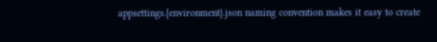appsettings.{environment}.json naming convention makes it easy to create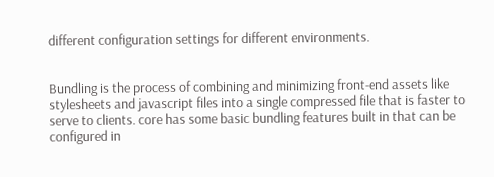different configuration settings for different environments.


Bundling is the process of combining and minimizing front-end assets like stylesheets and javascript files into a single compressed file that is faster to serve to clients. core has some basic bundling features built in that can be configured in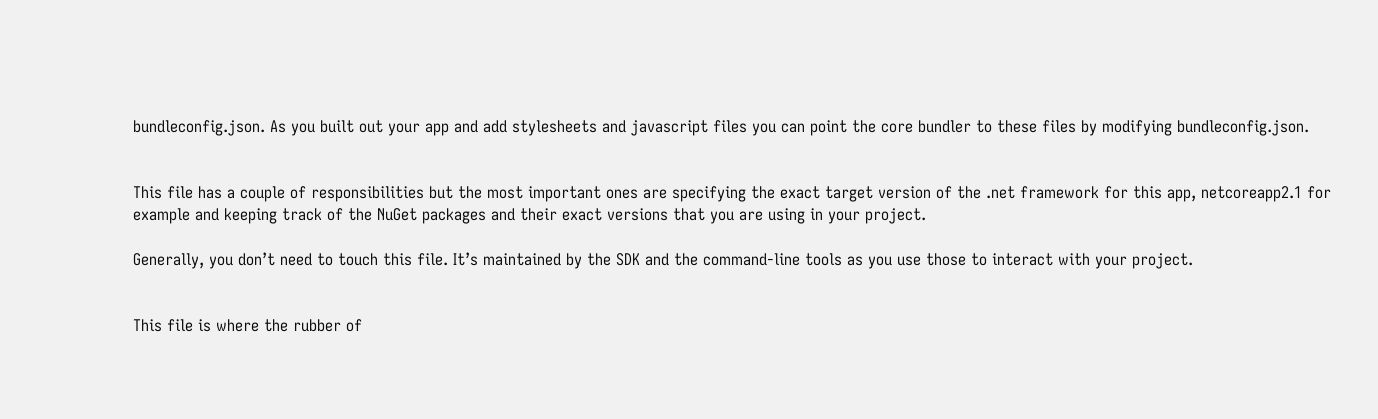bundleconfig.json. As you built out your app and add stylesheets and javascript files you can point the core bundler to these files by modifying bundleconfig.json.


This file has a couple of responsibilities but the most important ones are specifying the exact target version of the .net framework for this app, netcoreapp2.1 for example and keeping track of the NuGet packages and their exact versions that you are using in your project.

Generally, you don’t need to touch this file. It’s maintained by the SDK and the command-line tools as you use those to interact with your project.


This file is where the rubber of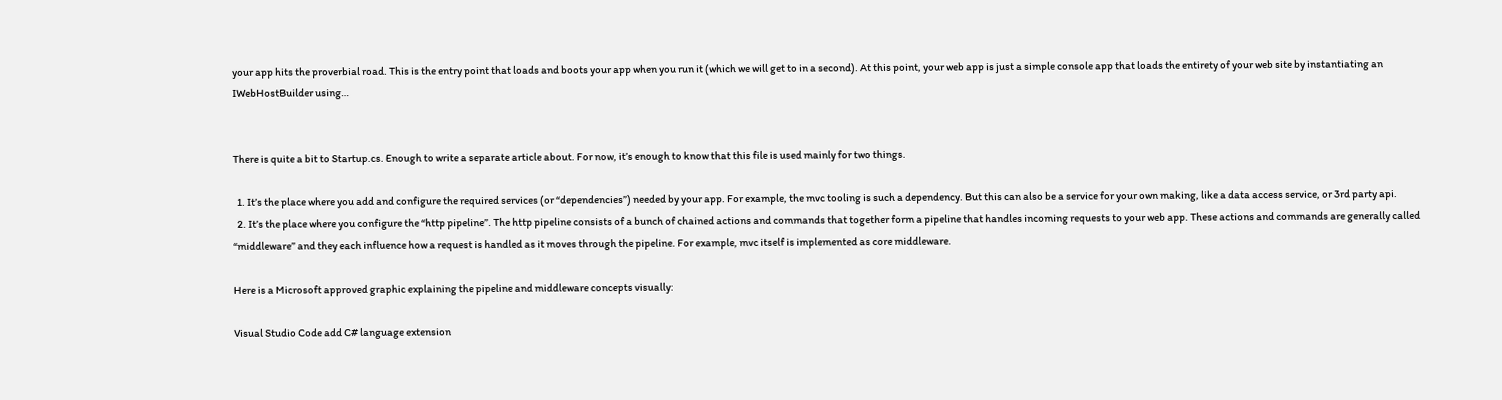your app hits the proverbial road. This is the entry point that loads and boots your app when you run it (which we will get to in a second). At this point, your web app is just a simple console app that loads the entirety of your web site by instantiating an IWebHostBuilder using…


There is quite a bit to Startup.cs. Enough to write a separate article about. For now, it’s enough to know that this file is used mainly for two things.

  1. It’s the place where you add and configure the required services (or “dependencies”) needed by your app. For example, the mvc tooling is such a dependency. But this can also be a service for your own making, like a data access service, or 3rd party api.
  2. It’s the place where you configure the “http pipeline”. The http pipeline consists of a bunch of chained actions and commands that together form a pipeline that handles incoming requests to your web app. These actions and commands are generally called “middleware” and they each influence how a request is handled as it moves through the pipeline. For example, mvc itself is implemented as core middleware.

Here is a Microsoft approved graphic explaining the pipeline and middleware concepts visually:

Visual Studio Code add C# language extension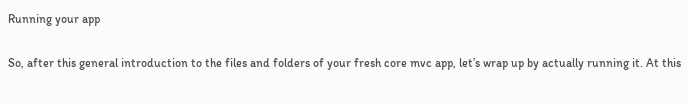Running your app

So, after this general introduction to the files and folders of your fresh core mvc app, let’s wrap up by actually running it. At this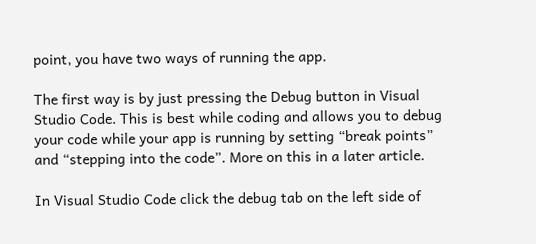point, you have two ways of running the app.

The first way is by just pressing the Debug button in Visual Studio Code. This is best while coding and allows you to debug your code while your app is running by setting “break points” and “stepping into the code”. More on this in a later article.

In Visual Studio Code click the debug tab on the left side of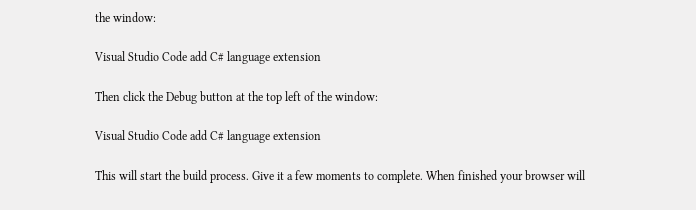the window:

Visual Studio Code add C# language extension

Then click the Debug button at the top left of the window:

Visual Studio Code add C# language extension

This will start the build process. Give it a few moments to complete. When finished your browser will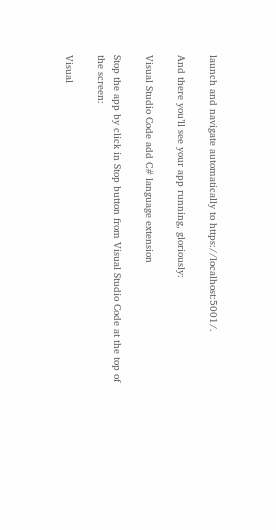launch and navigate automatically to https://localhost:5001/.

And there you’ll see your app running, gloriously:

Visual Studio Code add C# language extension

Stop the app by click in Stop button from Visual Studio Code at the top of the screen:

Visual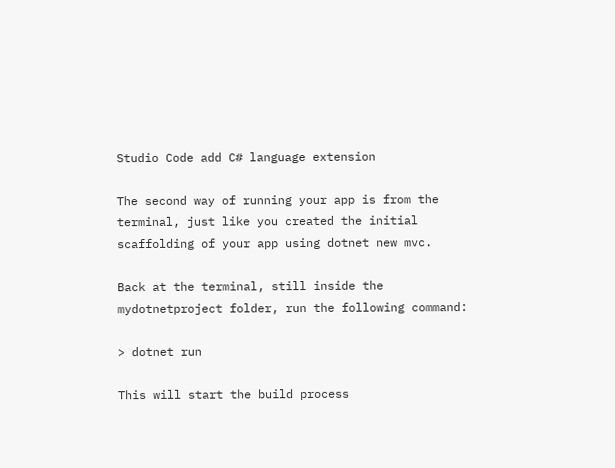Studio Code add C# language extension

The second way of running your app is from the terminal, just like you created the initial scaffolding of your app using dotnet new mvc.

Back at the terminal, still inside the mydotnetproject folder, run the following command:

> dotnet run

This will start the build process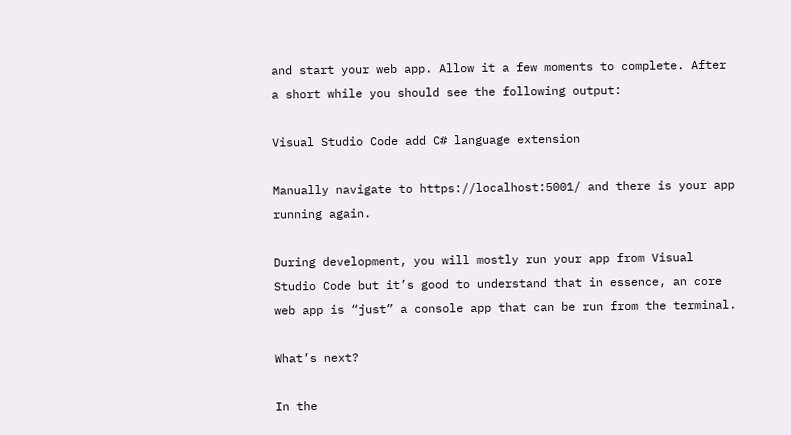and start your web app. Allow it a few moments to complete. After a short while you should see the following output:

Visual Studio Code add C# language extension

Manually navigate to https://localhost:5001/ and there is your app running again.

During development, you will mostly run your app from Visual Studio Code but it’s good to understand that in essence, an core web app is “just” a console app that can be run from the terminal.

What’s next?

In the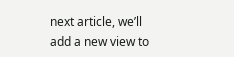next article, we’ll add a new view to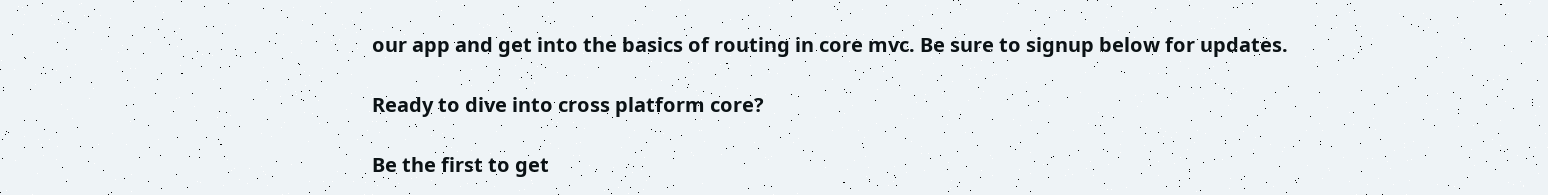our app and get into the basics of routing in core mvc. Be sure to signup below for updates.

Ready to dive into cross platform core?

Be the first to get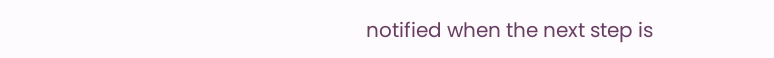notified when the next step is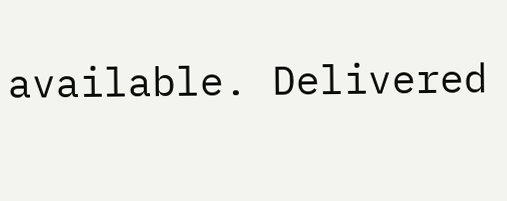available. Delivered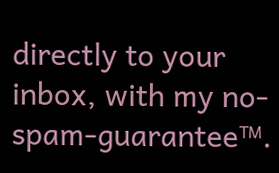directly to your inbox, with my no-spam-guarantee™.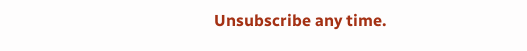Unsubscribe any time.